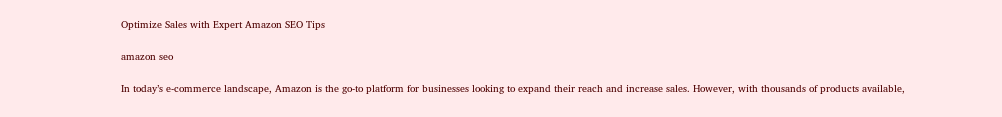Optimize Sales with Expert Amazon SEO Tips

amazon seo

In today’s e-commerce landscape, Amazon is the go-to platform for businesses looking to expand their reach and increase sales. However, with thousands of products available,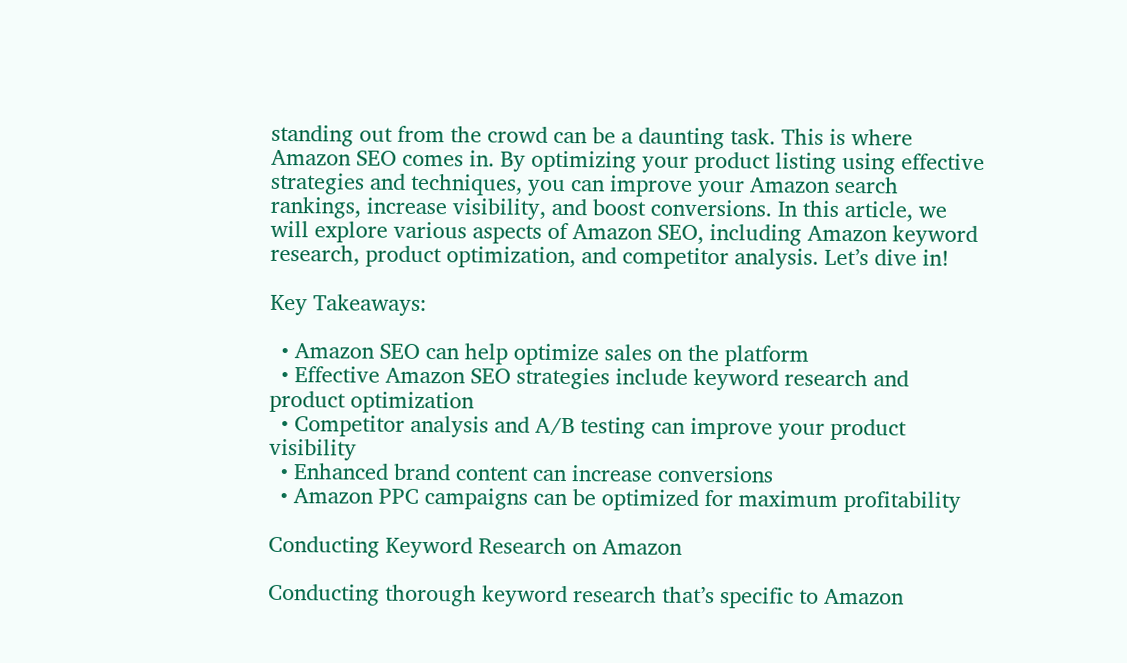standing out from the crowd can be a daunting task. This is where Amazon SEO comes in. By optimizing your product listing using effective strategies and techniques, you can improve your Amazon search rankings, increase visibility, and boost conversions. In this article, we will explore various aspects of Amazon SEO, including Amazon keyword research, product optimization, and competitor analysis. Let’s dive in!

Key Takeaways:

  • Amazon SEO can help optimize sales on the platform
  • Effective Amazon SEO strategies include keyword research and product optimization
  • Competitor analysis and A/B testing can improve your product visibility
  • Enhanced brand content can increase conversions
  • Amazon PPC campaigns can be optimized for maximum profitability

Conducting Keyword Research on Amazon

Conducting thorough keyword research that’s specific to Amazon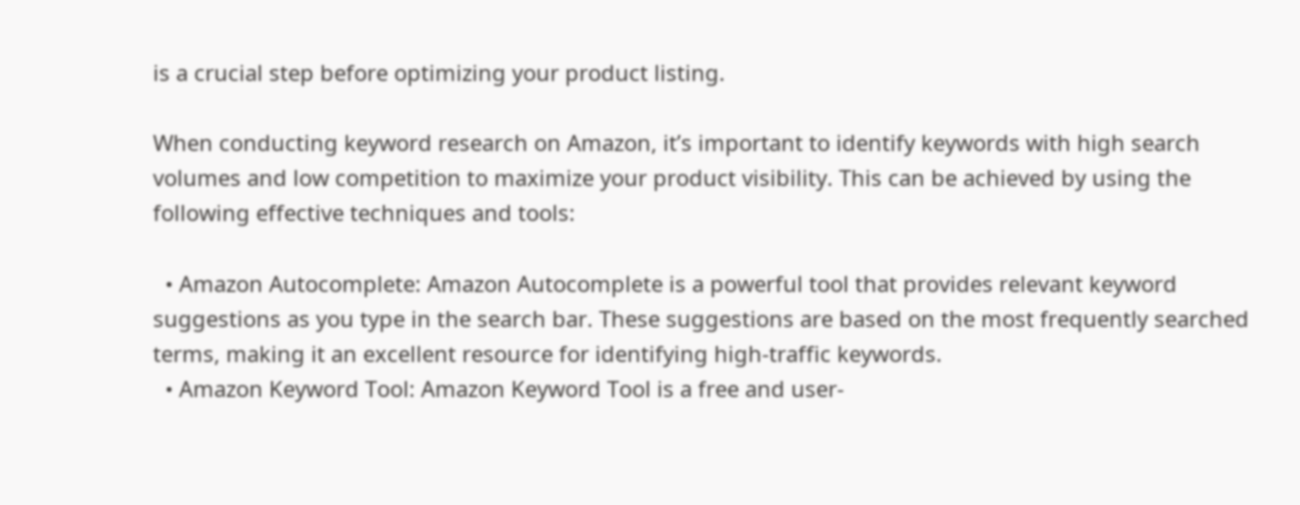is a crucial step before optimizing your product listing.

When conducting keyword research on Amazon, it’s important to identify keywords with high search volumes and low competition to maximize your product visibility. This can be achieved by using the following effective techniques and tools:

  • Amazon Autocomplete: Amazon Autocomplete is a powerful tool that provides relevant keyword suggestions as you type in the search bar. These suggestions are based on the most frequently searched terms, making it an excellent resource for identifying high-traffic keywords.
  • Amazon Keyword Tool: Amazon Keyword Tool is a free and user-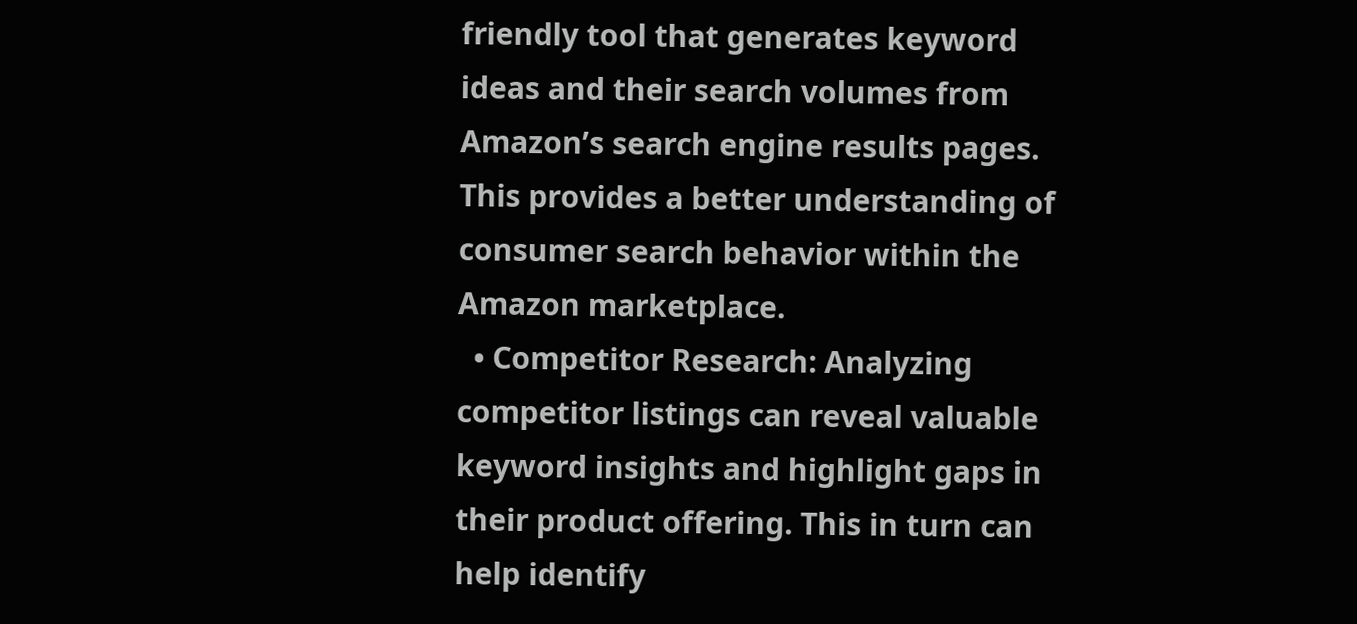friendly tool that generates keyword ideas and their search volumes from Amazon’s search engine results pages. This provides a better understanding of consumer search behavior within the Amazon marketplace.
  • Competitor Research: Analyzing competitor listings can reveal valuable keyword insights and highlight gaps in their product offering. This in turn can help identify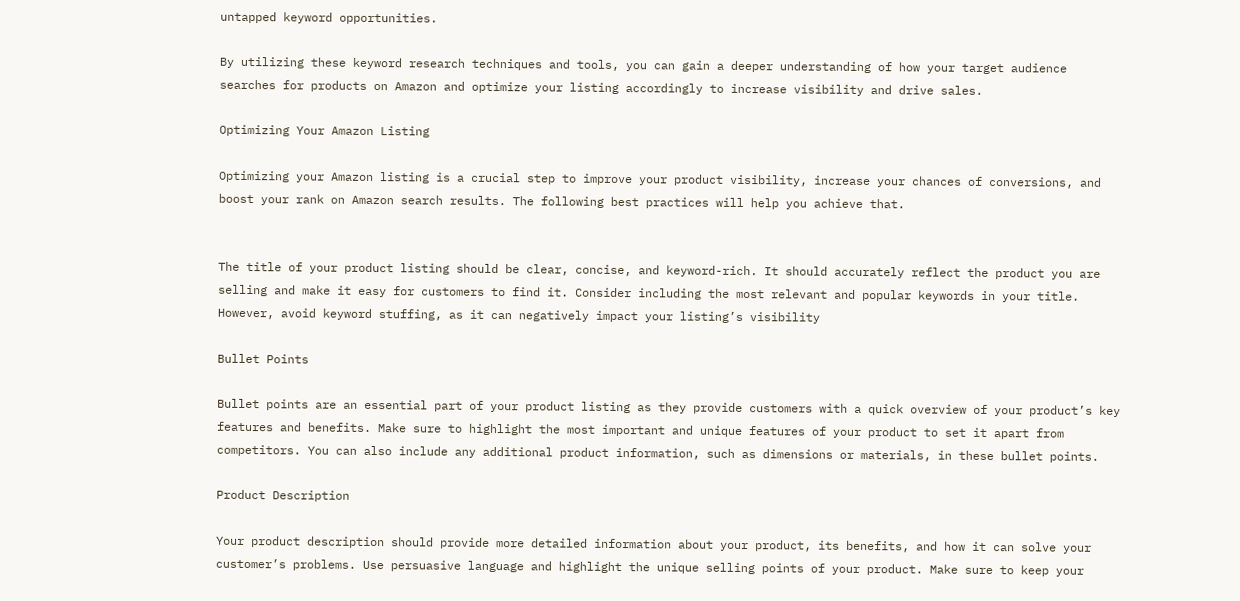untapped keyword opportunities.

By utilizing these keyword research techniques and tools, you can gain a deeper understanding of how your target audience searches for products on Amazon and optimize your listing accordingly to increase visibility and drive sales.

Optimizing Your Amazon Listing

Optimizing your Amazon listing is a crucial step to improve your product visibility, increase your chances of conversions, and boost your rank on Amazon search results. The following best practices will help you achieve that.


The title of your product listing should be clear, concise, and keyword-rich. It should accurately reflect the product you are selling and make it easy for customers to find it. Consider including the most relevant and popular keywords in your title. However, avoid keyword stuffing, as it can negatively impact your listing’s visibility

Bullet Points

Bullet points are an essential part of your product listing as they provide customers with a quick overview of your product’s key features and benefits. Make sure to highlight the most important and unique features of your product to set it apart from competitors. You can also include any additional product information, such as dimensions or materials, in these bullet points.

Product Description

Your product description should provide more detailed information about your product, its benefits, and how it can solve your customer’s problems. Use persuasive language and highlight the unique selling points of your product. Make sure to keep your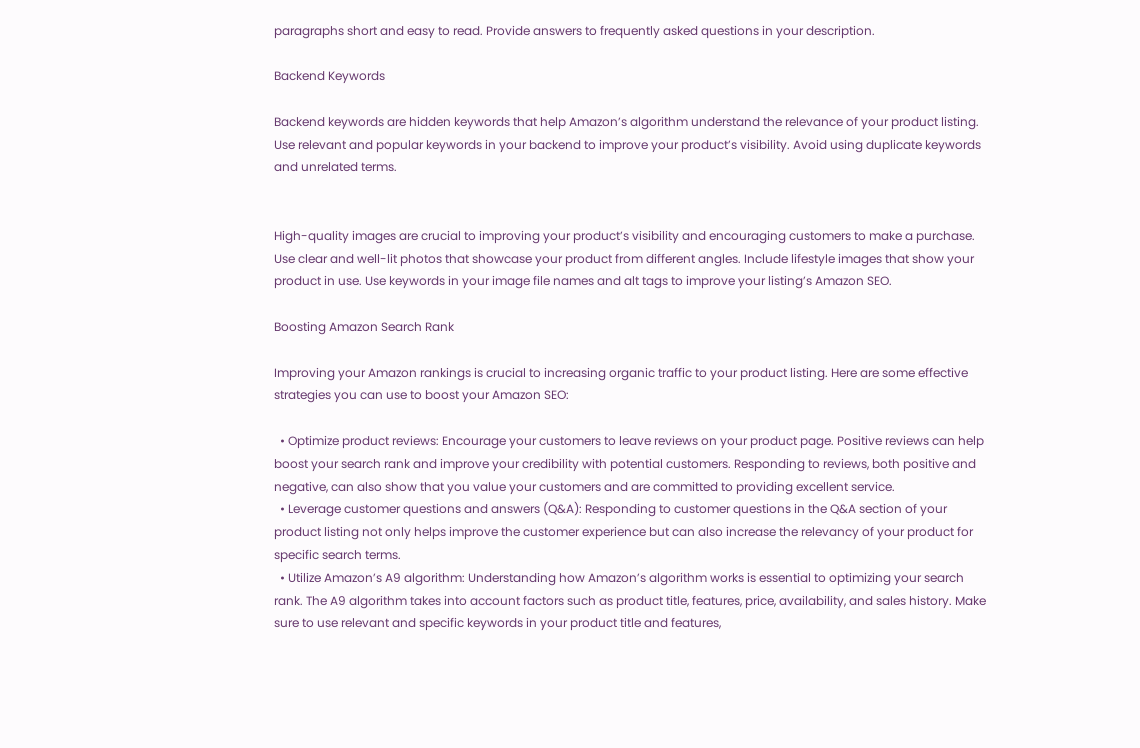paragraphs short and easy to read. Provide answers to frequently asked questions in your description.

Backend Keywords

Backend keywords are hidden keywords that help Amazon’s algorithm understand the relevance of your product listing. Use relevant and popular keywords in your backend to improve your product’s visibility. Avoid using duplicate keywords and unrelated terms.


High-quality images are crucial to improving your product’s visibility and encouraging customers to make a purchase. Use clear and well-lit photos that showcase your product from different angles. Include lifestyle images that show your product in use. Use keywords in your image file names and alt tags to improve your listing’s Amazon SEO.

Boosting Amazon Search Rank

Improving your Amazon rankings is crucial to increasing organic traffic to your product listing. Here are some effective strategies you can use to boost your Amazon SEO:

  • Optimize product reviews: Encourage your customers to leave reviews on your product page. Positive reviews can help boost your search rank and improve your credibility with potential customers. Responding to reviews, both positive and negative, can also show that you value your customers and are committed to providing excellent service.
  • Leverage customer questions and answers (Q&A): Responding to customer questions in the Q&A section of your product listing not only helps improve the customer experience but can also increase the relevancy of your product for specific search terms.
  • Utilize Amazon’s A9 algorithm: Understanding how Amazon’s algorithm works is essential to optimizing your search rank. The A9 algorithm takes into account factors such as product title, features, price, availability, and sales history. Make sure to use relevant and specific keywords in your product title and features,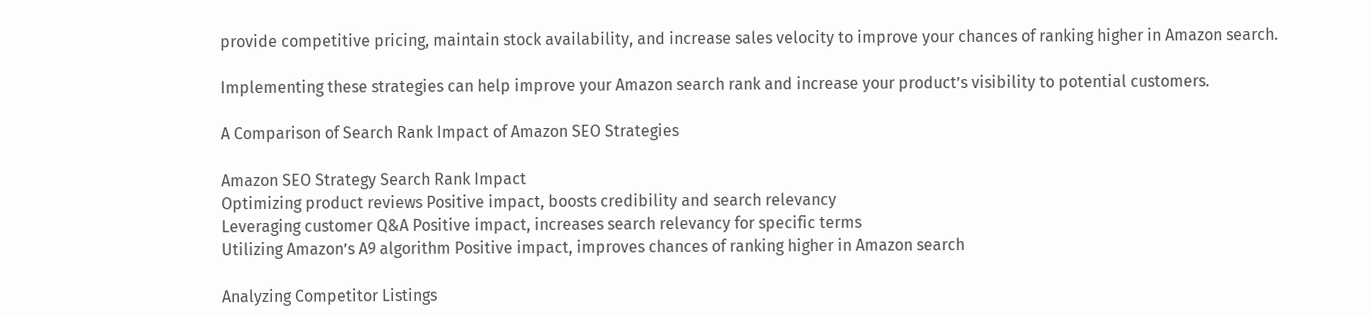provide competitive pricing, maintain stock availability, and increase sales velocity to improve your chances of ranking higher in Amazon search.

Implementing these strategies can help improve your Amazon search rank and increase your product’s visibility to potential customers.

A Comparison of Search Rank Impact of Amazon SEO Strategies

Amazon SEO Strategy Search Rank Impact
Optimizing product reviews Positive impact, boosts credibility and search relevancy
Leveraging customer Q&A Positive impact, increases search relevancy for specific terms
Utilizing Amazon’s A9 algorithm Positive impact, improves chances of ranking higher in Amazon search

Analyzing Competitor Listings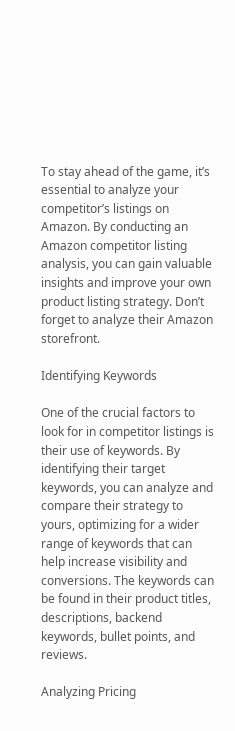To stay ahead of the game, it’s essential to analyze your competitor’s listings on Amazon. By conducting an Amazon competitor listing analysis, you can gain valuable insights and improve your own product listing strategy. Don’t forget to analyze their Amazon storefront.

Identifying Keywords

One of the crucial factors to look for in competitor listings is their use of keywords. By identifying their target keywords, you can analyze and compare their strategy to yours, optimizing for a wider range of keywords that can help increase visibility and conversions. The keywords can be found in their product titles, descriptions, backend keywords, bullet points, and reviews.

Analyzing Pricing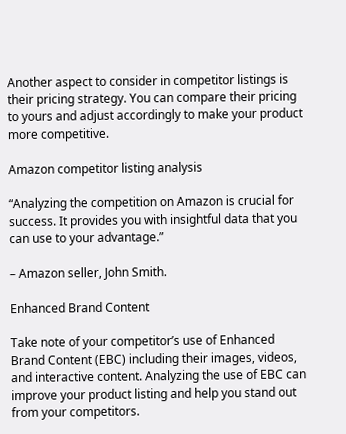Another aspect to consider in competitor listings is their pricing strategy. You can compare their pricing to yours and adjust accordingly to make your product more competitive.

Amazon competitor listing analysis

“Analyzing the competition on Amazon is crucial for success. It provides you with insightful data that you can use to your advantage.”

– Amazon seller, John Smith.

Enhanced Brand Content

Take note of your competitor’s use of Enhanced Brand Content (EBC) including their images, videos, and interactive content. Analyzing the use of EBC can improve your product listing and help you stand out from your competitors.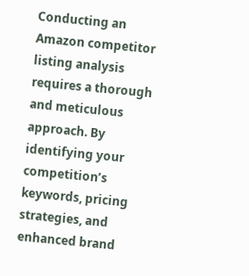Conducting an Amazon competitor listing analysis requires a thorough and meticulous approach. By identifying your competition’s keywords, pricing strategies, and enhanced brand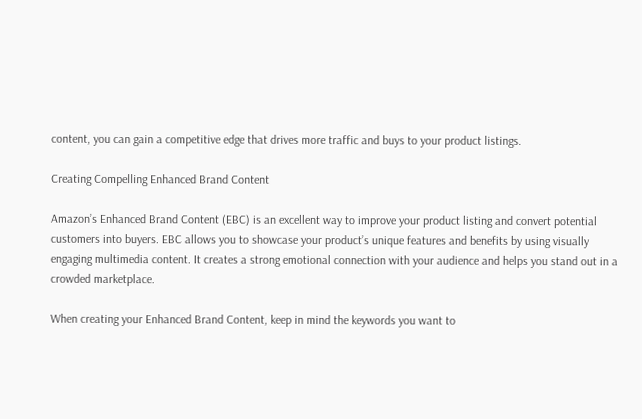content, you can gain a competitive edge that drives more traffic and buys to your product listings.

Creating Compelling Enhanced Brand Content

Amazon’s Enhanced Brand Content (EBC) is an excellent way to improve your product listing and convert potential customers into buyers. EBC allows you to showcase your product’s unique features and benefits by using visually engaging multimedia content. It creates a strong emotional connection with your audience and helps you stand out in a crowded marketplace.

When creating your Enhanced Brand Content, keep in mind the keywords you want to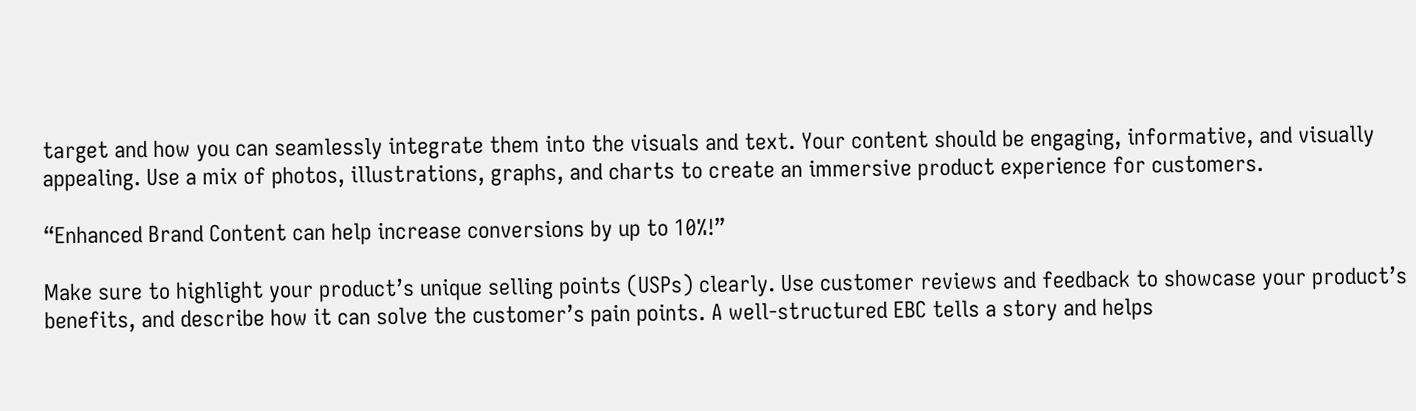target and how you can seamlessly integrate them into the visuals and text. Your content should be engaging, informative, and visually appealing. Use a mix of photos, illustrations, graphs, and charts to create an immersive product experience for customers.

“Enhanced Brand Content can help increase conversions by up to 10%!”

Make sure to highlight your product’s unique selling points (USPs) clearly. Use customer reviews and feedback to showcase your product’s benefits, and describe how it can solve the customer’s pain points. A well-structured EBC tells a story and helps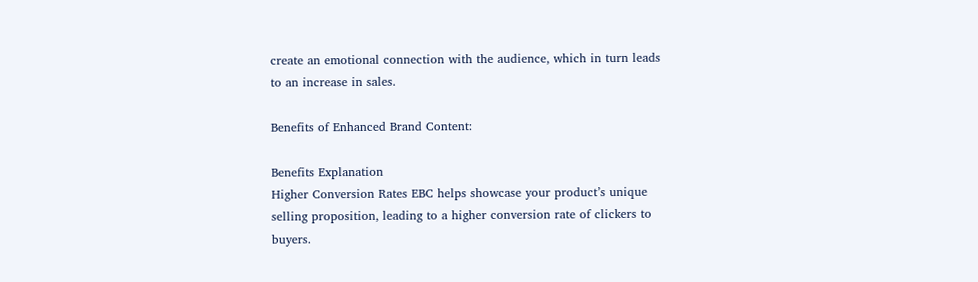create an emotional connection with the audience, which in turn leads to an increase in sales.

Benefits of Enhanced Brand Content:

Benefits Explanation
Higher Conversion Rates EBC helps showcase your product’s unique selling proposition, leading to a higher conversion rate of clickers to buyers.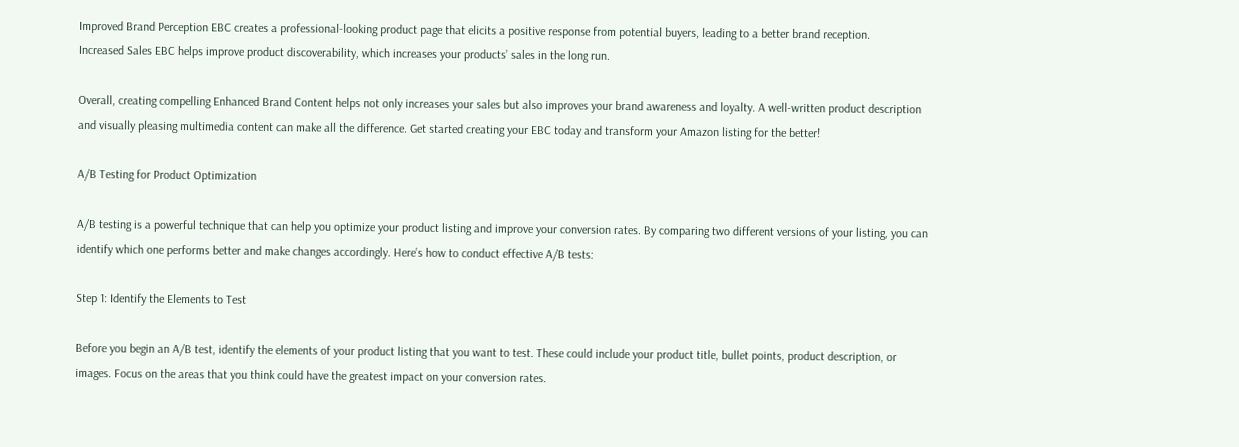Improved Brand Perception EBC creates a professional-looking product page that elicits a positive response from potential buyers, leading to a better brand reception.
Increased Sales EBC helps improve product discoverability, which increases your products’ sales in the long run.

Overall, creating compelling Enhanced Brand Content helps not only increases your sales but also improves your brand awareness and loyalty. A well-written product description and visually pleasing multimedia content can make all the difference. Get started creating your EBC today and transform your Amazon listing for the better!

A/B Testing for Product Optimization

A/B testing is a powerful technique that can help you optimize your product listing and improve your conversion rates. By comparing two different versions of your listing, you can identify which one performs better and make changes accordingly. Here’s how to conduct effective A/B tests:

Step 1: Identify the Elements to Test

Before you begin an A/B test, identify the elements of your product listing that you want to test. These could include your product title, bullet points, product description, or images. Focus on the areas that you think could have the greatest impact on your conversion rates.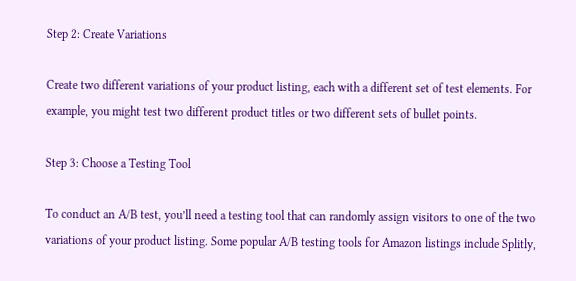Step 2: Create Variations

Create two different variations of your product listing, each with a different set of test elements. For example, you might test two different product titles or two different sets of bullet points.

Step 3: Choose a Testing Tool

To conduct an A/B test, you’ll need a testing tool that can randomly assign visitors to one of the two variations of your product listing. Some popular A/B testing tools for Amazon listings include Splitly,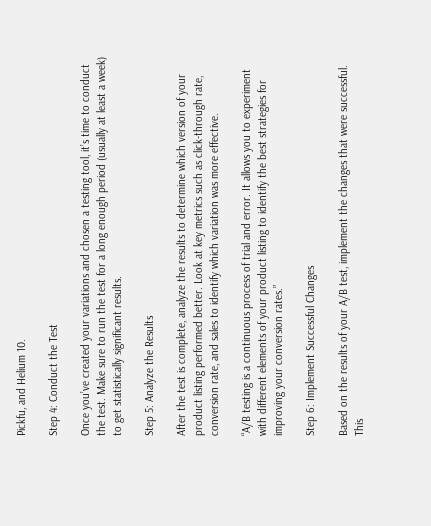Pickfu, and Helium 10.

Step 4: Conduct the Test

Once you’ve created your variations and chosen a testing tool, it’s time to conduct the test. Make sure to run the test for a long enough period (usually at least a week) to get statistically significant results.

Step 5: Analyze the Results

After the test is complete, analyze the results to determine which version of your product listing performed better. Look at key metrics such as click-through rate, conversion rate, and sales to identify which variation was more effective.

“A/B testing is a continuous process of trial and error. It allows you to experiment with different elements of your product listing to identify the best strategies for improving your conversion rates.”

Step 6: Implement Successful Changes

Based on the results of your A/B test, implement the changes that were successful. This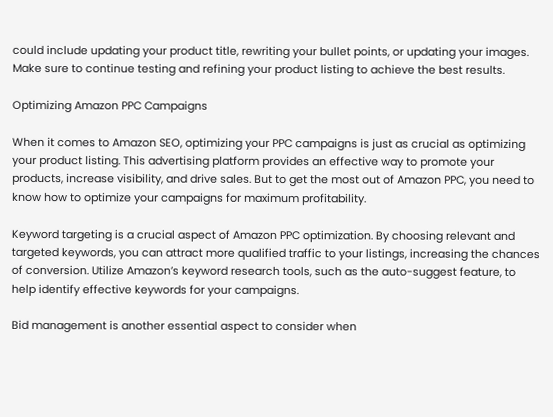could include updating your product title, rewriting your bullet points, or updating your images. Make sure to continue testing and refining your product listing to achieve the best results.

Optimizing Amazon PPC Campaigns

When it comes to Amazon SEO, optimizing your PPC campaigns is just as crucial as optimizing your product listing. This advertising platform provides an effective way to promote your products, increase visibility, and drive sales. But to get the most out of Amazon PPC, you need to know how to optimize your campaigns for maximum profitability.

Keyword targeting is a crucial aspect of Amazon PPC optimization. By choosing relevant and targeted keywords, you can attract more qualified traffic to your listings, increasing the chances of conversion. Utilize Amazon’s keyword research tools, such as the auto-suggest feature, to help identify effective keywords for your campaigns.

Bid management is another essential aspect to consider when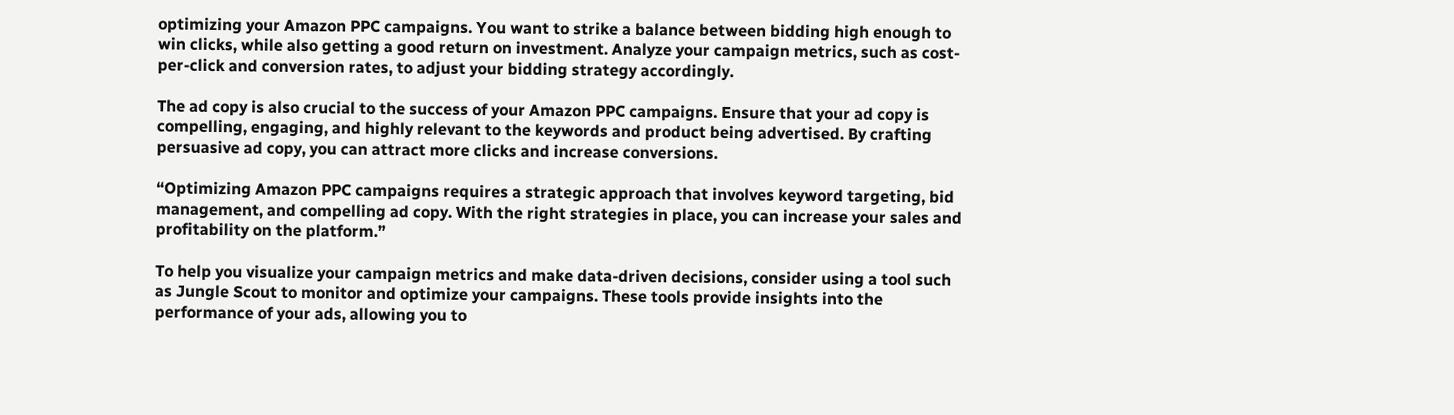optimizing your Amazon PPC campaigns. You want to strike a balance between bidding high enough to win clicks, while also getting a good return on investment. Analyze your campaign metrics, such as cost-per-click and conversion rates, to adjust your bidding strategy accordingly.

The ad copy is also crucial to the success of your Amazon PPC campaigns. Ensure that your ad copy is compelling, engaging, and highly relevant to the keywords and product being advertised. By crafting persuasive ad copy, you can attract more clicks and increase conversions.

“Optimizing Amazon PPC campaigns requires a strategic approach that involves keyword targeting, bid management, and compelling ad copy. With the right strategies in place, you can increase your sales and profitability on the platform.”

To help you visualize your campaign metrics and make data-driven decisions, consider using a tool such as Jungle Scout to monitor and optimize your campaigns. These tools provide insights into the performance of your ads, allowing you to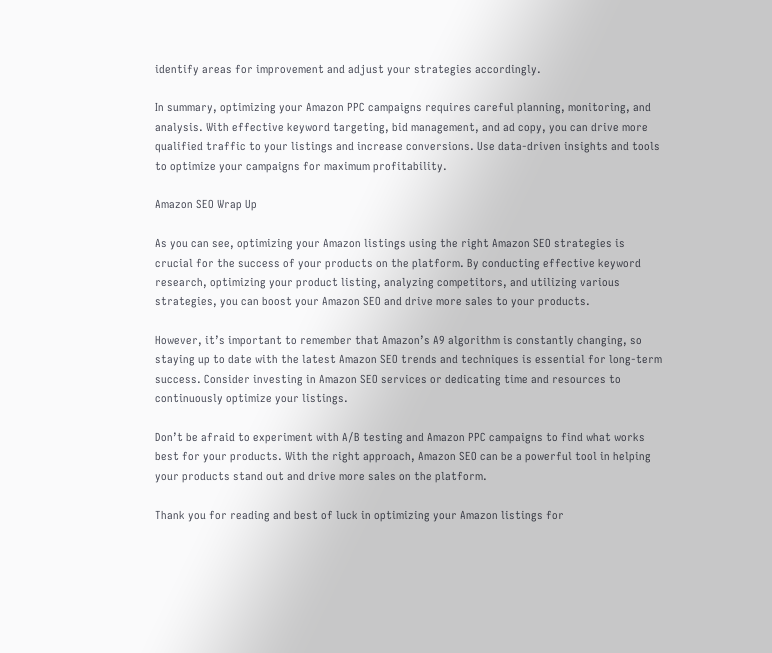identify areas for improvement and adjust your strategies accordingly.

In summary, optimizing your Amazon PPC campaigns requires careful planning, monitoring, and analysis. With effective keyword targeting, bid management, and ad copy, you can drive more qualified traffic to your listings and increase conversions. Use data-driven insights and tools to optimize your campaigns for maximum profitability.

Amazon SEO Wrap Up

As you can see, optimizing your Amazon listings using the right Amazon SEO strategies is crucial for the success of your products on the platform. By conducting effective keyword research, optimizing your product listing, analyzing competitors, and utilizing various strategies, you can boost your Amazon SEO and drive more sales to your products.

However, it’s important to remember that Amazon’s A9 algorithm is constantly changing, so staying up to date with the latest Amazon SEO trends and techniques is essential for long-term success. Consider investing in Amazon SEO services or dedicating time and resources to continuously optimize your listings.

Don’t be afraid to experiment with A/B testing and Amazon PPC campaigns to find what works best for your products. With the right approach, Amazon SEO can be a powerful tool in helping your products stand out and drive more sales on the platform.

Thank you for reading and best of luck in optimizing your Amazon listings for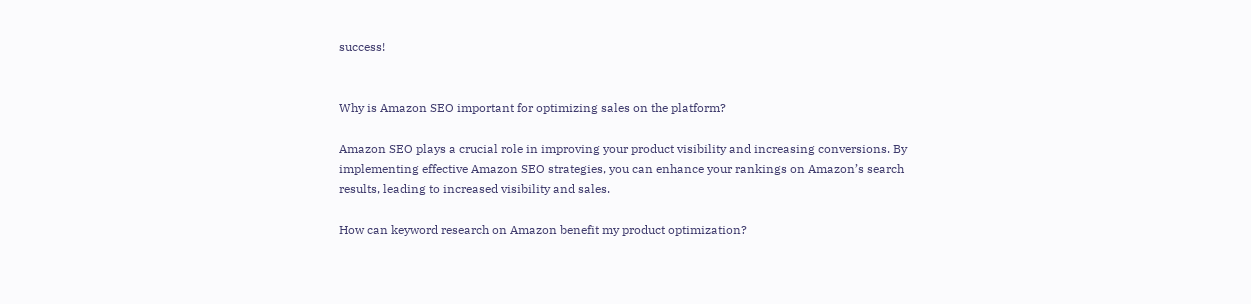success!


Why is Amazon SEO important for optimizing sales on the platform?

Amazon SEO plays a crucial role in improving your product visibility and increasing conversions. By implementing effective Amazon SEO strategies, you can enhance your rankings on Amazon’s search results, leading to increased visibility and sales.

How can keyword research on Amazon benefit my product optimization?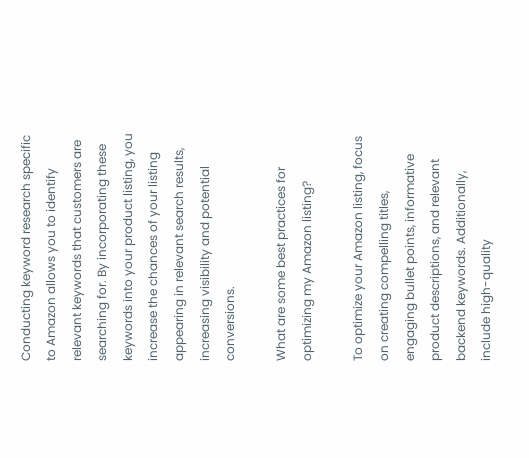Conducting keyword research specific to Amazon allows you to identify relevant keywords that customers are searching for. By incorporating these keywords into your product listing, you increase the chances of your listing appearing in relevant search results, increasing visibility and potential conversions.

What are some best practices for optimizing my Amazon listing?

To optimize your Amazon listing, focus on creating compelling titles, engaging bullet points, informative product descriptions, and relevant backend keywords. Additionally, include high-quality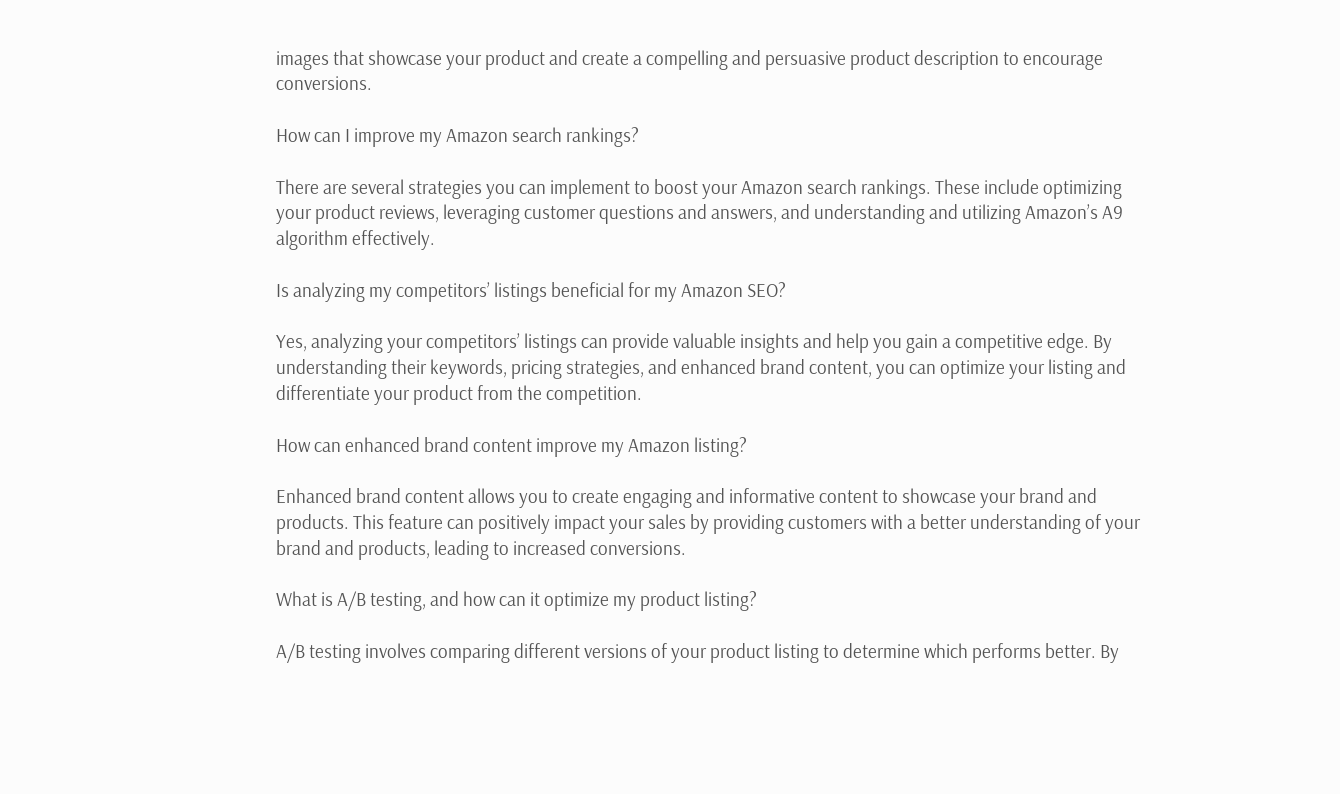images that showcase your product and create a compelling and persuasive product description to encourage conversions.

How can I improve my Amazon search rankings?

There are several strategies you can implement to boost your Amazon search rankings. These include optimizing your product reviews, leveraging customer questions and answers, and understanding and utilizing Amazon’s A9 algorithm effectively.

Is analyzing my competitors’ listings beneficial for my Amazon SEO?

Yes, analyzing your competitors’ listings can provide valuable insights and help you gain a competitive edge. By understanding their keywords, pricing strategies, and enhanced brand content, you can optimize your listing and differentiate your product from the competition.

How can enhanced brand content improve my Amazon listing?

Enhanced brand content allows you to create engaging and informative content to showcase your brand and products. This feature can positively impact your sales by providing customers with a better understanding of your brand and products, leading to increased conversions.

What is A/B testing, and how can it optimize my product listing?

A/B testing involves comparing different versions of your product listing to determine which performs better. By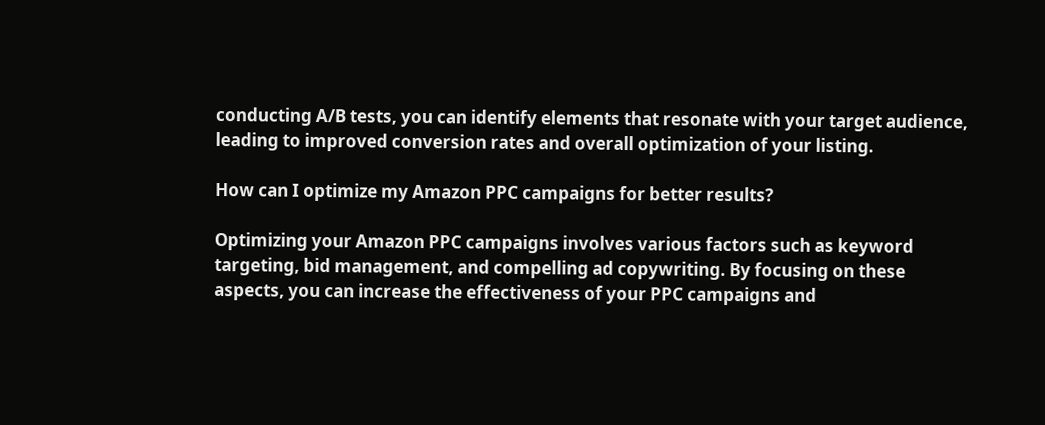conducting A/B tests, you can identify elements that resonate with your target audience, leading to improved conversion rates and overall optimization of your listing.

How can I optimize my Amazon PPC campaigns for better results?

Optimizing your Amazon PPC campaigns involves various factors such as keyword targeting, bid management, and compelling ad copywriting. By focusing on these aspects, you can increase the effectiveness of your PPC campaigns and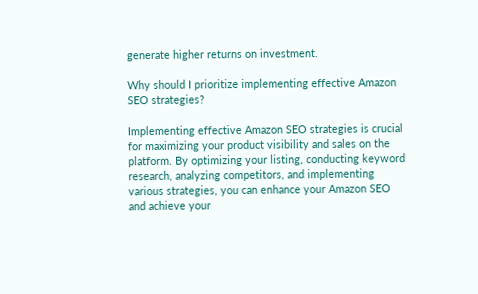generate higher returns on investment.

Why should I prioritize implementing effective Amazon SEO strategies?

Implementing effective Amazon SEO strategies is crucial for maximizing your product visibility and sales on the platform. By optimizing your listing, conducting keyword research, analyzing competitors, and implementing various strategies, you can enhance your Amazon SEO and achieve your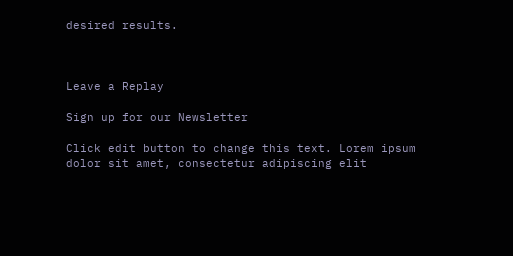desired results.



Leave a Replay

Sign up for our Newsletter

Click edit button to change this text. Lorem ipsum dolor sit amet, consectetur adipiscing elit